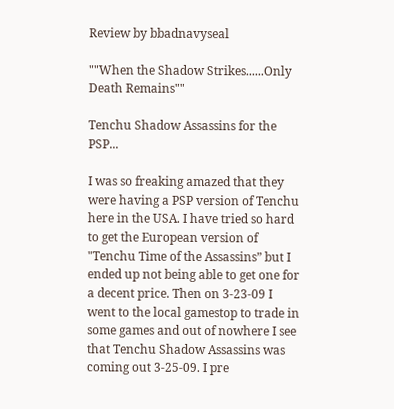Review by bbadnavyseal

""When the Shadow Strikes......Only Death Remains""

Tenchu Shadow Assassins for the PSP...

I was so freaking amazed that they were having a PSP version of Tenchu here in the USA. I have tried so hard to get the European version of "Tenchu Time of the Assassins” but I ended up not being able to get one for a decent price. Then on 3-23-09 I went to the local gamestop to trade in some games and out of nowhere I see that Tenchu Shadow Assassins was coming out 3-25-09. I pre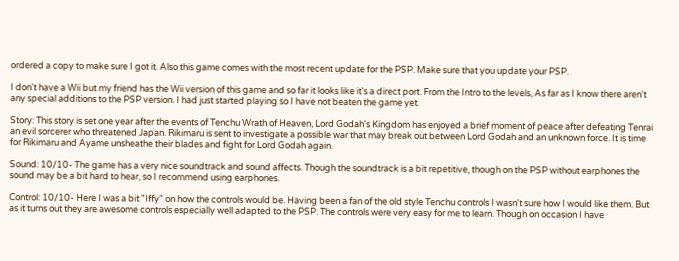ordered a copy to make sure I got it. Also this game comes with the most recent update for the PSP. Make sure that you update your PSP.

I don't have a Wii but my friend has the Wii version of this game and so far it looks like it's a direct port. From the Intro to the levels, As far as I know there aren't any special additions to the PSP version. I had just started playing so I have not beaten the game yet.

Story: This story is set one year after the events of Tenchu Wrath of Heaven, Lord Godah's Kingdom has enjoyed a brief moment of peace after defeating Tenrai an evil sorcerer who threatened Japan. Rikimaru is sent to investigate a possible war that may break out between Lord Godah and an unknown force. It is time for Rikimaru and Ayame unsheathe their blades and fight for Lord Godah again.

Sound: 10/10- The game has a very nice soundtrack and sound affects. Though the soundtrack is a bit repetitive, though on the PSP without earphones the sound may be a bit hard to hear, so I recommend using earphones.

Control: 10/10- Here I was a bit "Iffy" on how the controls would be. Having been a fan of the old style Tenchu controls I wasn't sure how I would like them. But as it turns out they are awesome controls especially well adapted to the PSP. The controls were very easy for me to learn. Though on occasion I have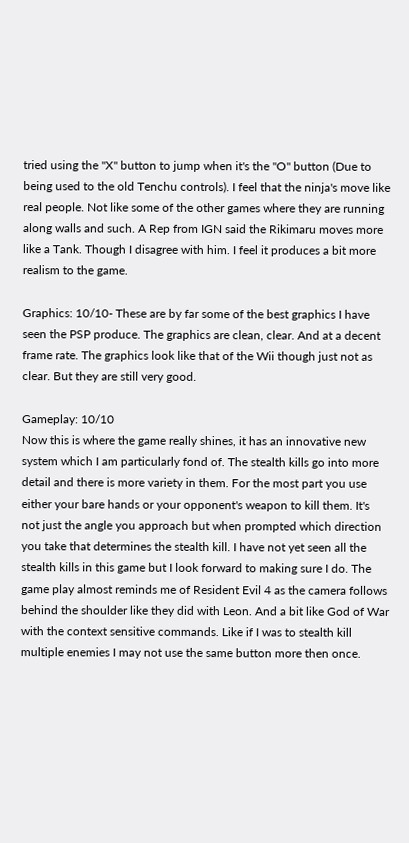tried using the "X" button to jump when it's the "O" button (Due to being used to the old Tenchu controls). I feel that the ninja's move like real people. Not like some of the other games where they are running along walls and such. A Rep from IGN said the Rikimaru moves more like a Tank. Though I disagree with him. I feel it produces a bit more realism to the game.

Graphics: 10/10- These are by far some of the best graphics I have seen the PSP produce. The graphics are clean, clear. And at a decent frame rate. The graphics look like that of the Wii though just not as clear. But they are still very good.

Gameplay: 10/10
Now this is where the game really shines, it has an innovative new system which I am particularly fond of. The stealth kills go into more detail and there is more variety in them. For the most part you use either your bare hands or your opponent's weapon to kill them. It's not just the angle you approach but when prompted which direction you take that determines the stealth kill. I have not yet seen all the stealth kills in this game but I look forward to making sure I do. The game play almost reminds me of Resident Evil 4 as the camera follows behind the shoulder like they did with Leon. And a bit like God of War with the context sensitive commands. Like if I was to stealth kill multiple enemies I may not use the same button more then once.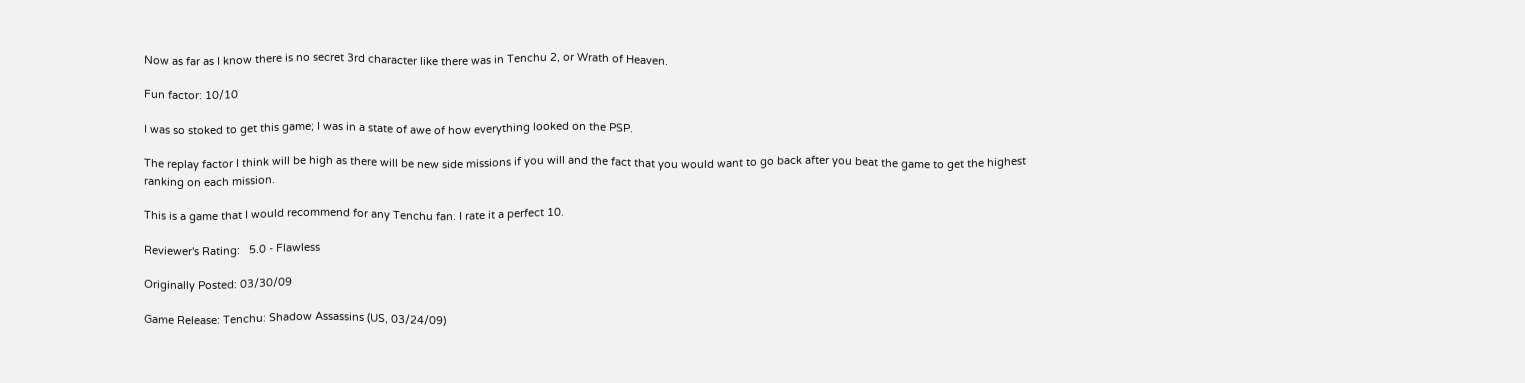Now as far as I know there is no secret 3rd character like there was in Tenchu 2, or Wrath of Heaven.

Fun factor: 10/10

I was so stoked to get this game; I was in a state of awe of how everything looked on the PSP.

The replay factor I think will be high as there will be new side missions if you will and the fact that you would want to go back after you beat the game to get the highest ranking on each mission.

This is a game that I would recommend for any Tenchu fan. I rate it a perfect 10.

Reviewer's Rating:   5.0 - Flawless

Originally Posted: 03/30/09

Game Release: Tenchu: Shadow Assassins (US, 03/24/09)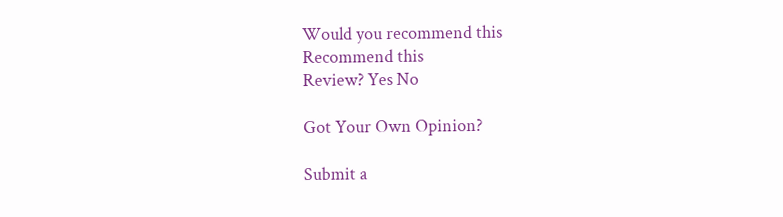Would you recommend this
Recommend this
Review? Yes No

Got Your Own Opinion?

Submit a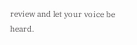review and let your voice be heard.